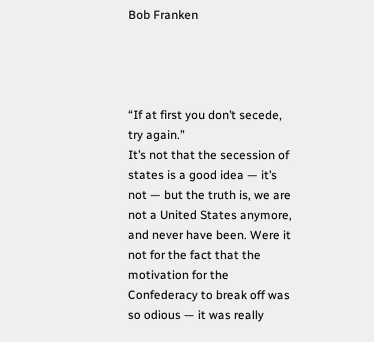Bob Franken




“If at first you don’t secede, try again.”
It’s not that the secession of states is a good idea — it’s not — but the truth is, we are not a United States anymore, and never have been. Were it not for the fact that the motivation for the Confederacy to break off was so odious — it was really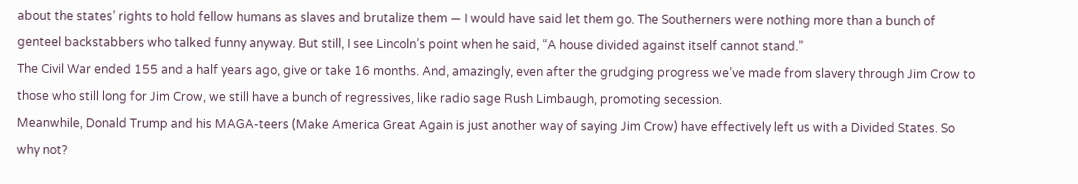about the states’ rights to hold fellow humans as slaves and brutalize them — I would have said let them go. The Southerners were nothing more than a bunch of genteel backstabbers who talked funny anyway. But still, I see Lincoln’s point when he said, “A house divided against itself cannot stand.”
The Civil War ended 155 and a half years ago, give or take 16 months. And, amazingly, even after the grudging progress we’ve made from slavery through Jim Crow to those who still long for Jim Crow, we still have a bunch of regressives, like radio sage Rush Limbaugh, promoting secession.
Meanwhile, Donald Trump and his MAGA-teers (Make America Great Again is just another way of saying Jim Crow) have effectively left us with a Divided States. So why not?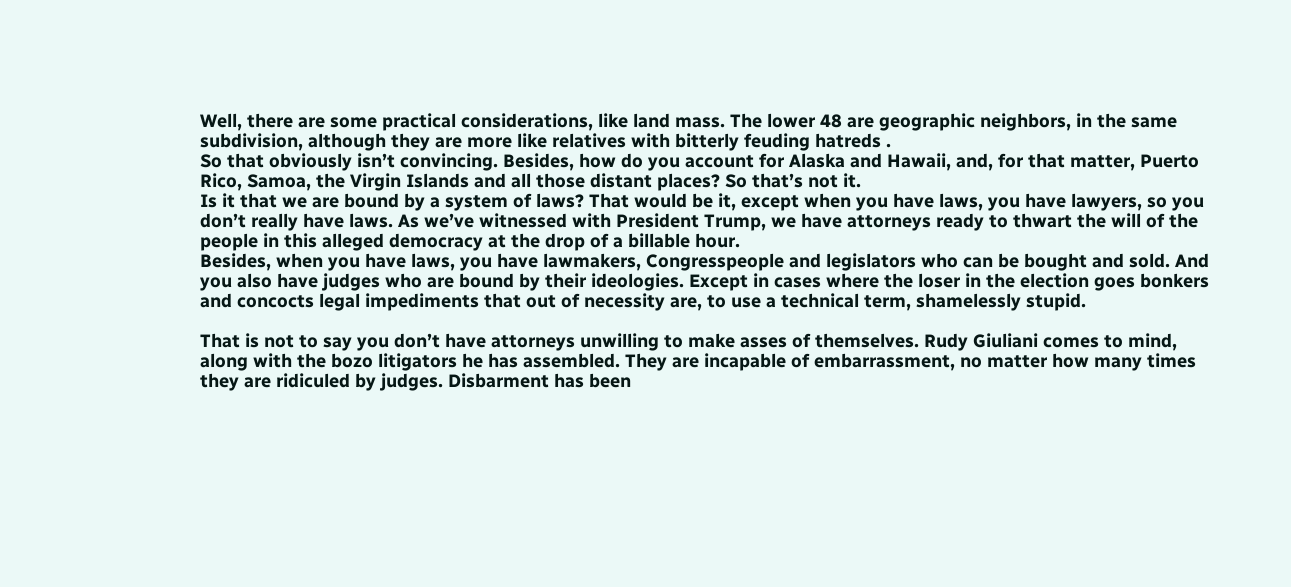Well, there are some practical considerations, like land mass. The lower 48 are geographic neighbors, in the same subdivision, although they are more like relatives with bitterly feuding hatreds .
So that obviously isn’t convincing. Besides, how do you account for Alaska and Hawaii, and, for that matter, Puerto Rico, Samoa, the Virgin Islands and all those distant places? So that’s not it.
Is it that we are bound by a system of laws? That would be it, except when you have laws, you have lawyers, so you don’t really have laws. As we’ve witnessed with President Trump, we have attorneys ready to thwart the will of the people in this alleged democracy at the drop of a billable hour.
Besides, when you have laws, you have lawmakers, Congresspeople and legislators who can be bought and sold. And you also have judges who are bound by their ideologies. Except in cases where the loser in the election goes bonkers and concocts legal impediments that out of necessity are, to use a technical term, shamelessly stupid.

That is not to say you don’t have attorneys unwilling to make asses of themselves. Rudy Giuliani comes to mind, along with the bozo litigators he has assembled. They are incapable of embarrassment, no matter how many times they are ridiculed by judges. Disbarment has been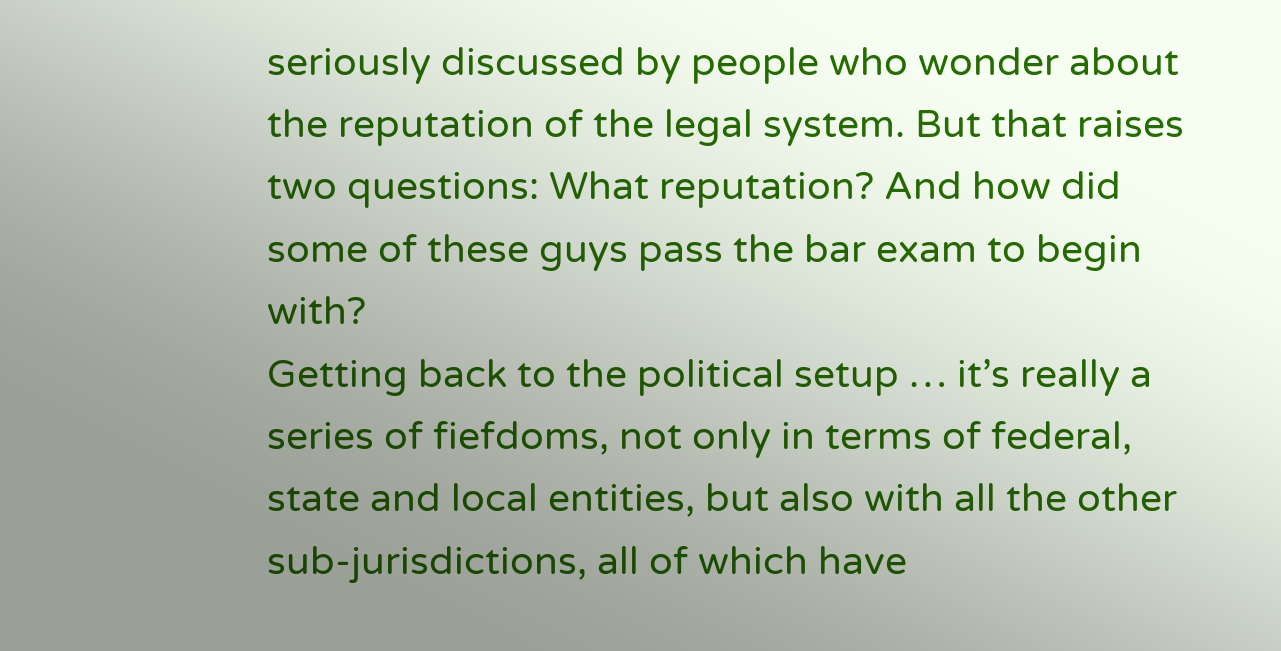seriously discussed by people who wonder about the reputation of the legal system. But that raises two questions: What reputation? And how did some of these guys pass the bar exam to begin with?
Getting back to the political setup … it’s really a series of fiefdoms, not only in terms of federal, state and local entities, but also with all the other sub-jurisdictions, all of which have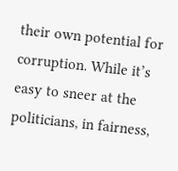their own potential for corruption. While it’s easy to sneer at the politicians, in fairness,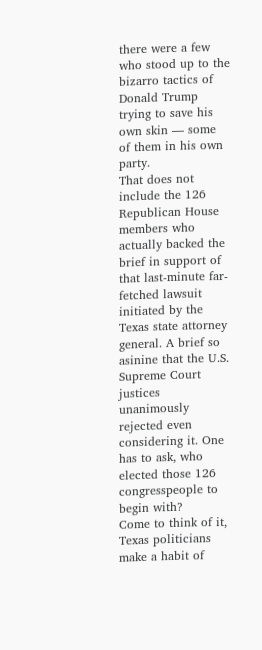there were a few who stood up to the bizarro tactics of Donald Trump trying to save his own skin — some of them in his own party.
That does not include the 126 Republican House members who actually backed the brief in support of that last-minute far-fetched lawsuit initiated by the Texas state attorney general. A brief so asinine that the U.S. Supreme Court justices unanimously rejected even considering it. One has to ask, who elected those 126 congresspeople to begin with?
Come to think of it, Texas politicians make a habit of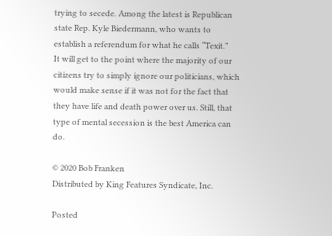trying to secede. Among the latest is Republican state Rep. Kyle Biedermann, who wants to establish a referendum for what he calls “Texit.”
It will get to the point where the majority of our citizens try to simply ignore our politicians, which would make sense if it was not for the fact that they have life and death power over us. Still, that type of mental secession is the best America can do.

© 2020 Bob Franken
Distributed by King Features Syndicate, Inc.

Posted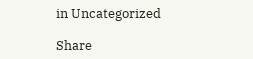in Uncategorized

Share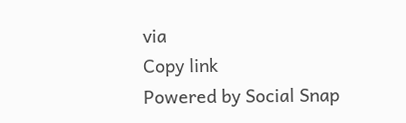via
Copy link
Powered by Social Snap